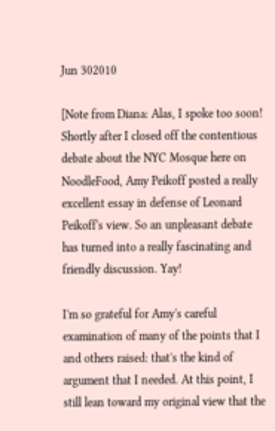Jun 302010

[Note from Diana: Alas, I spoke too soon! Shortly after I closed off the contentious debate about the NYC Mosque here on NoodleFood, Amy Peikoff posted a really excellent essay in defense of Leonard Peikoff's view. So an unpleasant debate has turned into a really fascinating and friendly discussion. Yay!

I'm so grateful for Amy's careful examination of many of the points that I and others raised: that's the kind of argument that I needed. At this point, I still lean toward my original view that the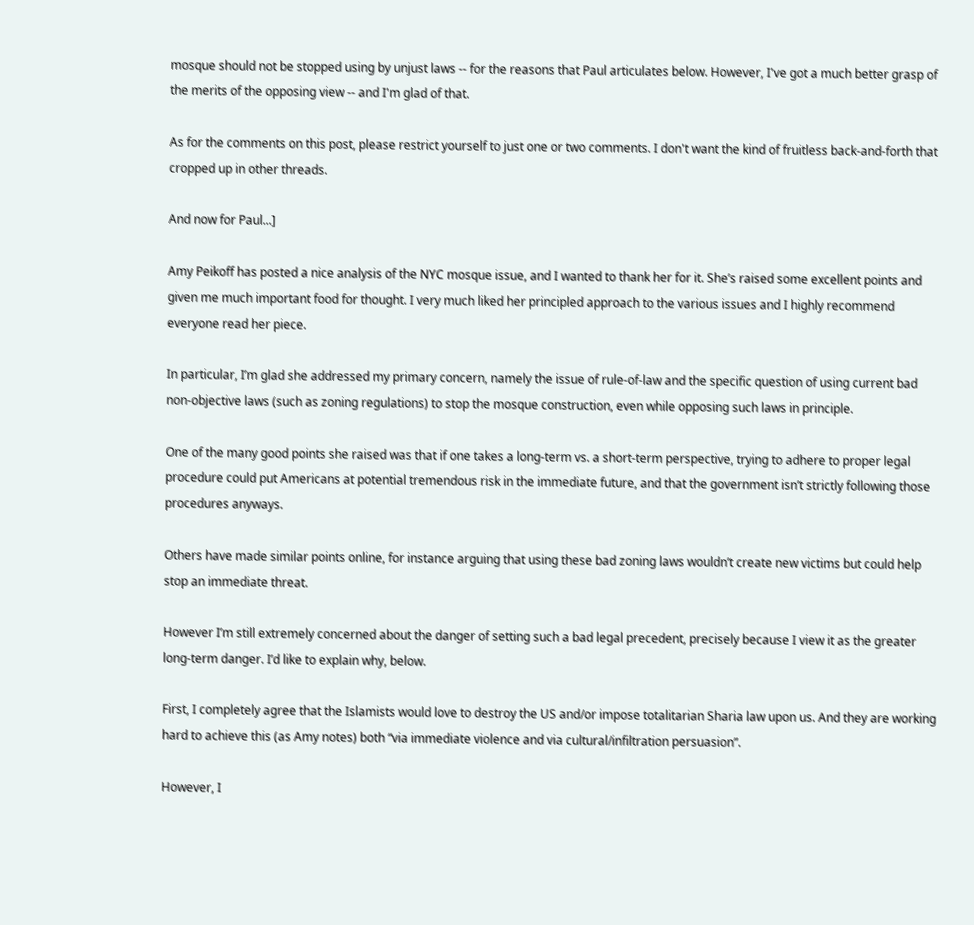mosque should not be stopped using by unjust laws -- for the reasons that Paul articulates below. However, I've got a much better grasp of the merits of the opposing view -- and I'm glad of that.

As for the comments on this post, please restrict yourself to just one or two comments. I don't want the kind of fruitless back-and-forth that cropped up in other threads.

And now for Paul...]

Amy Peikoff has posted a nice analysis of the NYC mosque issue, and I wanted to thank her for it. She’s raised some excellent points and given me much important food for thought. I very much liked her principled approach to the various issues and I highly recommend everyone read her piece.

In particular, I’m glad she addressed my primary concern, namely the issue of rule-of-law and the specific question of using current bad non-objective laws (such as zoning regulations) to stop the mosque construction, even while opposing such laws in principle.

One of the many good points she raised was that if one takes a long-term vs. a short-term perspective, trying to adhere to proper legal procedure could put Americans at potential tremendous risk in the immediate future, and that the government isn’t strictly following those procedures anyways.

Others have made similar points online, for instance arguing that using these bad zoning laws wouldn’t create new victims but could help stop an immediate threat.

However I’m still extremely concerned about the danger of setting such a bad legal precedent, precisely because I view it as the greater long-term danger. I’d like to explain why, below.

First, I completely agree that the Islamists would love to destroy the US and/or impose totalitarian Sharia law upon us. And they are working hard to achieve this (as Amy notes) both “via immediate violence and via cultural/infiltration persuasion”.

However, I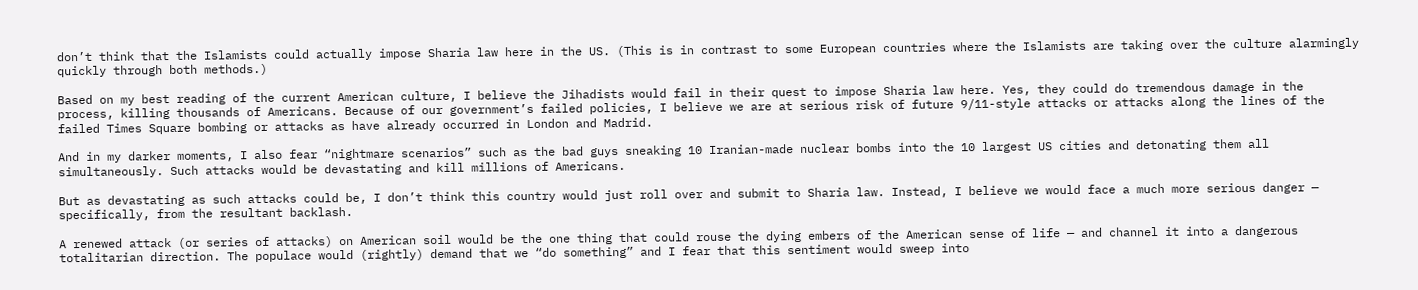don’t think that the Islamists could actually impose Sharia law here in the US. (This is in contrast to some European countries where the Islamists are taking over the culture alarmingly quickly through both methods.)

Based on my best reading of the current American culture, I believe the Jihadists would fail in their quest to impose Sharia law here. Yes, they could do tremendous damage in the process, killing thousands of Americans. Because of our government’s failed policies, I believe we are at serious risk of future 9/11-style attacks or attacks along the lines of the failed Times Square bombing or attacks as have already occurred in London and Madrid.

And in my darker moments, I also fear “nightmare scenarios” such as the bad guys sneaking 10 Iranian-made nuclear bombs into the 10 largest US cities and detonating them all simultaneously. Such attacks would be devastating and kill millions of Americans.

But as devastating as such attacks could be, I don’t think this country would just roll over and submit to Sharia law. Instead, I believe we would face a much more serious danger — specifically, from the resultant backlash.

A renewed attack (or series of attacks) on American soil would be the one thing that could rouse the dying embers of the American sense of life — and channel it into a dangerous totalitarian direction. The populace would (rightly) demand that we “do something” and I fear that this sentiment would sweep into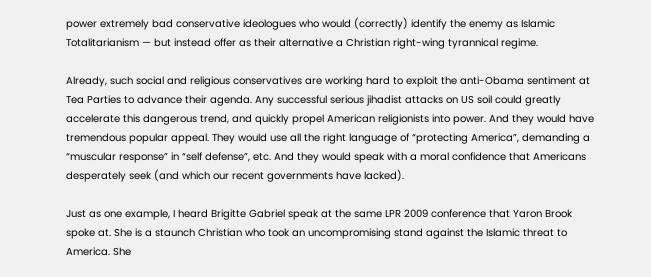power extremely bad conservative ideologues who would (correctly) identify the enemy as Islamic Totalitarianism — but instead offer as their alternative a Christian right-wing tyrannical regime.

Already, such social and religious conservatives are working hard to exploit the anti-Obama sentiment at Tea Parties to advance their agenda. Any successful serious jihadist attacks on US soil could greatly accelerate this dangerous trend, and quickly propel American religionists into power. And they would have tremendous popular appeal. They would use all the right language of “protecting America”, demanding a “muscular response” in “self defense”, etc. And they would speak with a moral confidence that Americans desperately seek (and which our recent governments have lacked).

Just as one example, I heard Brigitte Gabriel speak at the same LPR 2009 conference that Yaron Brook spoke at. She is a staunch Christian who took an uncompromising stand against the Islamic threat to America. She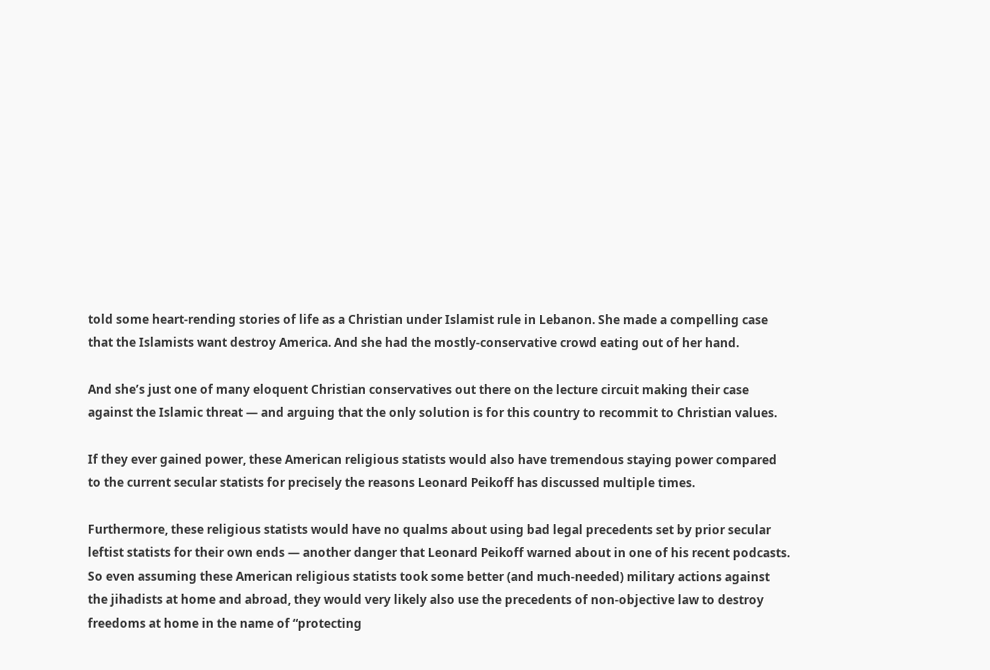told some heart-rending stories of life as a Christian under Islamist rule in Lebanon. She made a compelling case that the Islamists want destroy America. And she had the mostly-conservative crowd eating out of her hand.

And she’s just one of many eloquent Christian conservatives out there on the lecture circuit making their case against the Islamic threat — and arguing that the only solution is for this country to recommit to Christian values.

If they ever gained power, these American religious statists would also have tremendous staying power compared to the current secular statists for precisely the reasons Leonard Peikoff has discussed multiple times.

Furthermore, these religious statists would have no qualms about using bad legal precedents set by prior secular leftist statists for their own ends — another danger that Leonard Peikoff warned about in one of his recent podcasts. So even assuming these American religious statists took some better (and much-needed) military actions against the jihadists at home and abroad, they would very likely also use the precedents of non-objective law to destroy freedoms at home in the name of “protecting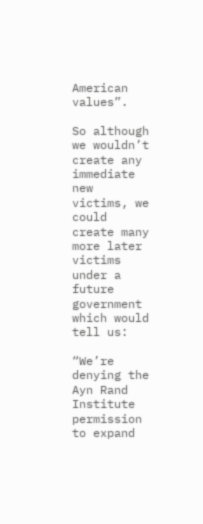American values”.

So although we wouldn’t create any immediate new victims, we could create many more later victims under a future government which would tell us:

“We’re denying the Ayn Rand Institute permission to expand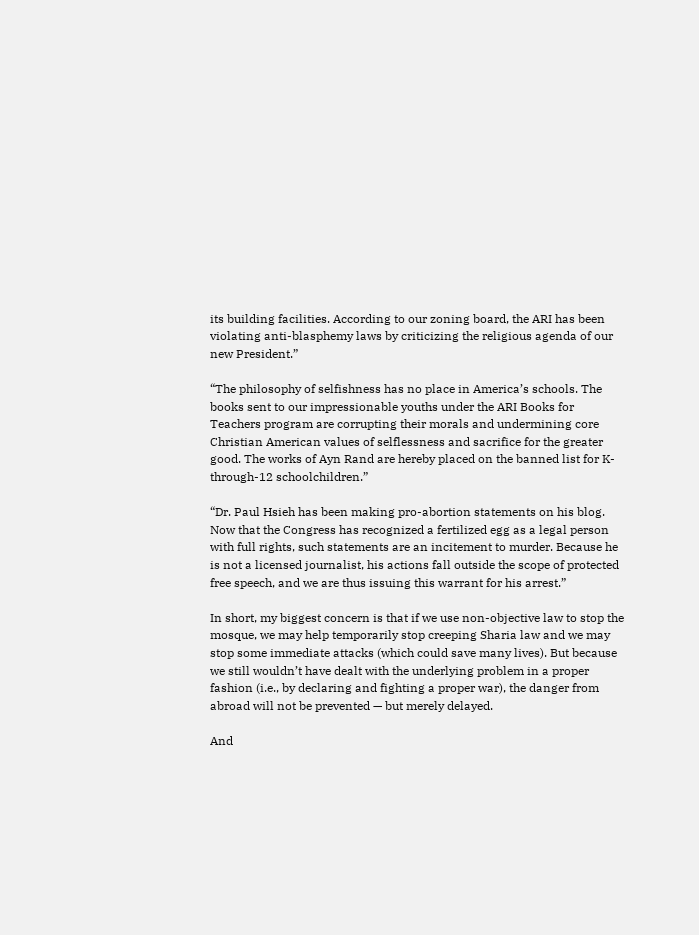its building facilities. According to our zoning board, the ARI has been violating anti-blasphemy laws by criticizing the religious agenda of our new President.”

“The philosophy of selfishness has no place in America’s schools. The books sent to our impressionable youths under the ARI Books for Teachers program are corrupting their morals and undermining core Christian American values of selflessness and sacrifice for the greater good. The works of Ayn Rand are hereby placed on the banned list for K-through-12 schoolchildren.”

“Dr. Paul Hsieh has been making pro-abortion statements on his blog. Now that the Congress has recognized a fertilized egg as a legal person with full rights, such statements are an incitement to murder. Because he is not a licensed journalist, his actions fall outside the scope of protected free speech, and we are thus issuing this warrant for his arrest.”

In short, my biggest concern is that if we use non-objective law to stop the mosque, we may help temporarily stop creeping Sharia law and we may stop some immediate attacks (which could save many lives). But because we still wouldn’t have dealt with the underlying problem in a proper fashion (i.e., by declaring and fighting a proper war), the danger from abroad will not be prevented — but merely delayed.

And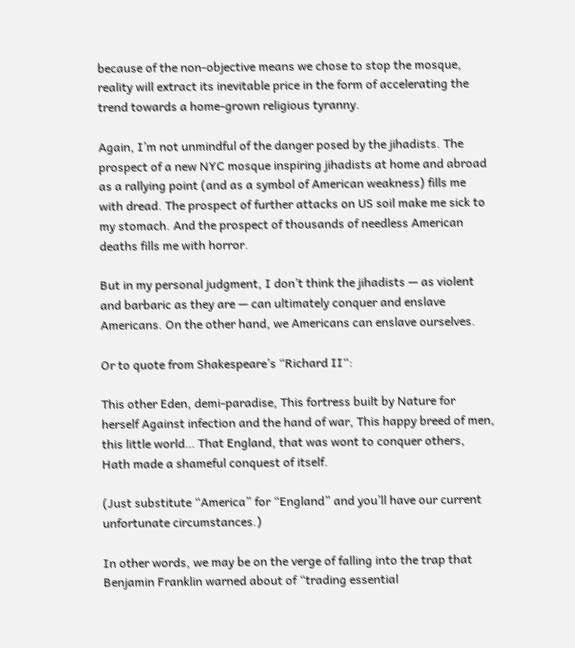because of the non-objective means we chose to stop the mosque, reality will extract its inevitable price in the form of accelerating the trend towards a home-grown religious tyranny.

Again, I’m not unmindful of the danger posed by the jihadists. The prospect of a new NYC mosque inspiring jihadists at home and abroad as a rallying point (and as a symbol of American weakness) fills me with dread. The prospect of further attacks on US soil make me sick to my stomach. And the prospect of thousands of needless American deaths fills me with horror.

But in my personal judgment, I don’t think the jihadists — as violent and barbaric as they are — can ultimately conquer and enslave Americans. On the other hand, we Americans can enslave ourselves.

Or to quote from Shakespeare’s “Richard II“:

This other Eden, demi-paradise, This fortress built by Nature for herself Against infection and the hand of war, This happy breed of men, this little world… That England, that was wont to conquer others, Hath made a shameful conquest of itself.

(Just substitute “America” for “England” and you’ll have our current unfortunate circumstances.)

In other words, we may be on the verge of falling into the trap that Benjamin Franklin warned about of “trading essential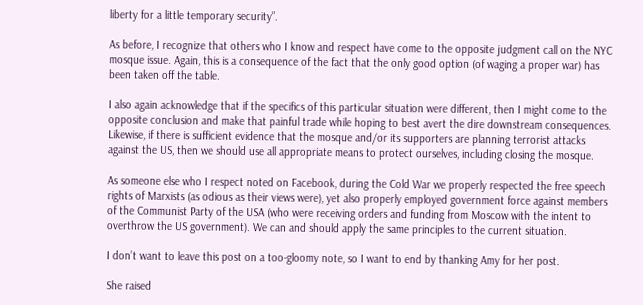liberty for a little temporary security”.

As before, I recognize that others who I know and respect have come to the opposite judgment call on the NYC mosque issue. Again, this is a consequence of the fact that the only good option (of waging a proper war) has been taken off the table.

I also again acknowledge that if the specifics of this particular situation were different, then I might come to the opposite conclusion and make that painful trade while hoping to best avert the dire downstream consequences. Likewise, if there is sufficient evidence that the mosque and/or its supporters are planning terrorist attacks against the US, then we should use all appropriate means to protect ourselves, including closing the mosque.

As someone else who I respect noted on Facebook, during the Cold War we properly respected the free speech rights of Marxists (as odious as their views were), yet also properly employed government force against members of the Communist Party of the USA (who were receiving orders and funding from Moscow with the intent to overthrow the US government). We can and should apply the same principles to the current situation.

I don’t want to leave this post on a too-gloomy note, so I want to end by thanking Amy for her post.

She raised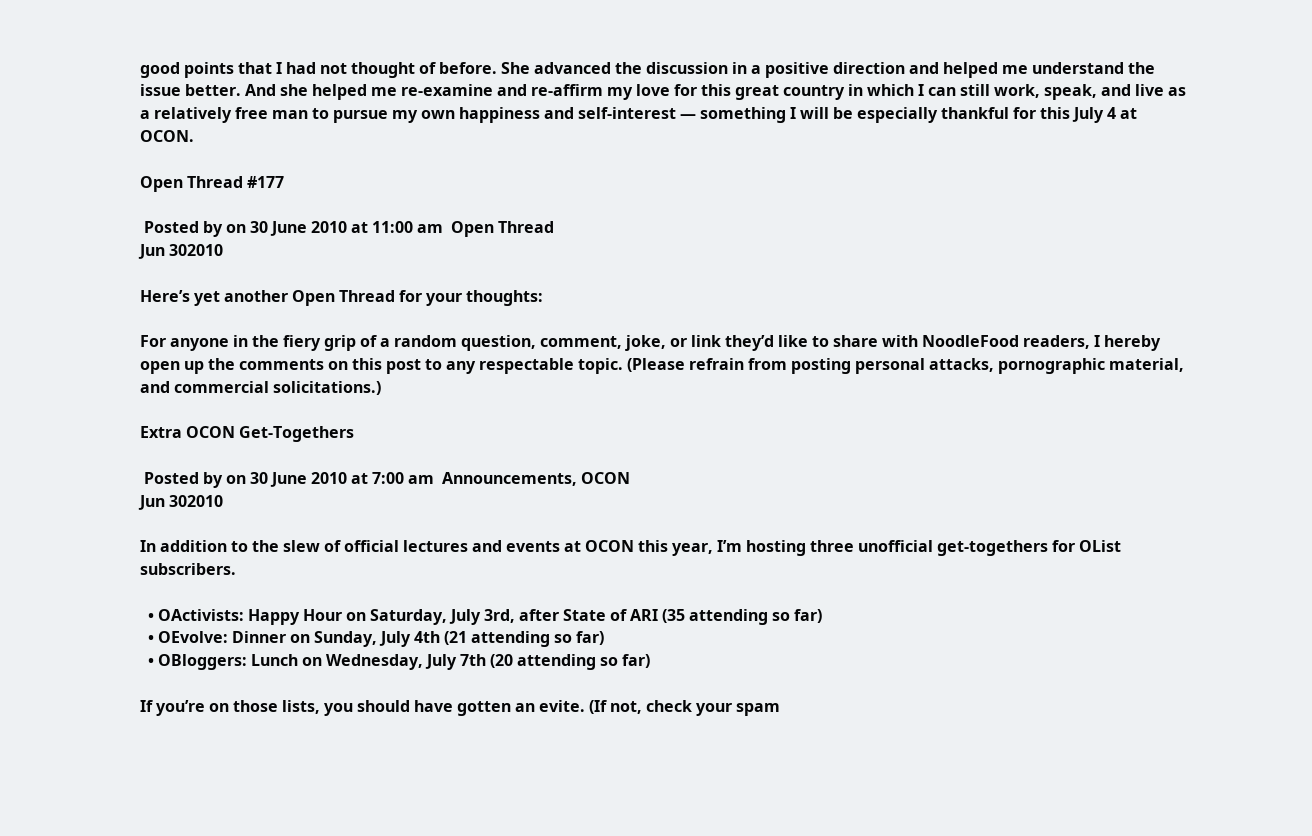good points that I had not thought of before. She advanced the discussion in a positive direction and helped me understand the issue better. And she helped me re-examine and re-affirm my love for this great country in which I can still work, speak, and live as a relatively free man to pursue my own happiness and self-interest — something I will be especially thankful for this July 4 at OCON.

Open Thread #177

 Posted by on 30 June 2010 at 11:00 am  Open Thread
Jun 302010

Here’s yet another Open Thread for your thoughts:

For anyone in the fiery grip of a random question, comment, joke, or link they’d like to share with NoodleFood readers, I hereby open up the comments on this post to any respectable topic. (Please refrain from posting personal attacks, pornographic material, and commercial solicitations.)

Extra OCON Get-Togethers

 Posted by on 30 June 2010 at 7:00 am  Announcements, OCON
Jun 302010

In addition to the slew of official lectures and events at OCON this year, I’m hosting three unofficial get-togethers for OList subscribers.

  • OActivists: Happy Hour on Saturday, July 3rd, after State of ARI (35 attending so far)
  • OEvolve: Dinner on Sunday, July 4th (21 attending so far)
  • OBloggers: Lunch on Wednesday, July 7th (20 attending so far)

If you’re on those lists, you should have gotten an evite. (If not, check your spam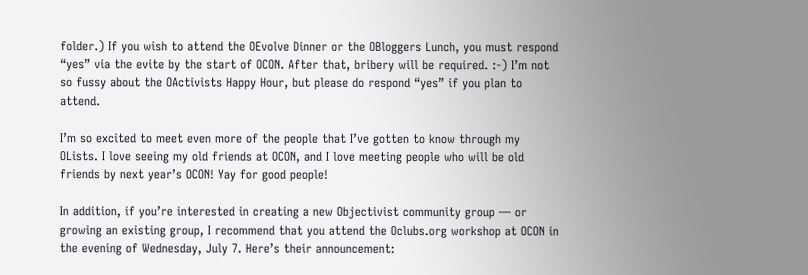folder.) If you wish to attend the OEvolve Dinner or the OBloggers Lunch, you must respond “yes” via the evite by the start of OCON. After that, bribery will be required. :-) I’m not so fussy about the OActivists Happy Hour, but please do respond “yes” if you plan to attend.

I’m so excited to meet even more of the people that I’ve gotten to know through my OLists. I love seeing my old friends at OCON, and I love meeting people who will be old friends by next year’s OCON! Yay for good people!

In addition, if you’re interested in creating a new Objectivist community group — or growing an existing group, I recommend that you attend the Oclubs.org workshop at OCON in the evening of Wednesday, July 7. Here’s their announcement: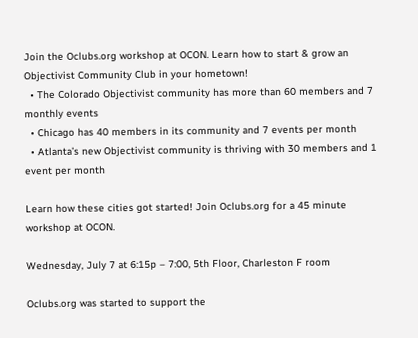Join the Oclubs.org workshop at OCON. Learn how to start & grow an Objectivist Community Club in your hometown!
  • The Colorado Objectivist community has more than 60 members and 7 monthly events
  • Chicago has 40 members in its community and 7 events per month
  • Atlanta’s new Objectivist community is thriving with 30 members and 1 event per month

Learn how these cities got started! Join Oclubs.org for a 45 minute workshop at OCON.

Wednesday, July 7 at 6:15p – 7:00, 5th Floor, Charleston F room

Oclubs.org was started to support the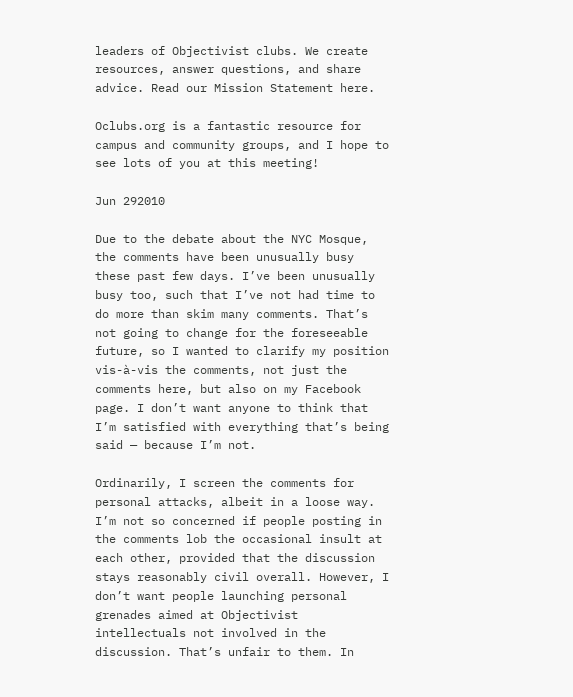leaders of Objectivist clubs. We create resources, answer questions, and share advice. Read our Mission Statement here.

Oclubs.org is a fantastic resource for campus and community groups, and I hope to see lots of you at this meeting!

Jun 292010

Due to the debate about the NYC Mosque, the comments have been unusually busy these past few days. I’ve been unusually busy too, such that I’ve not had time to do more than skim many comments. That’s not going to change for the foreseeable future, so I wanted to clarify my position vis-à-vis the comments, not just the comments here, but also on my Facebook page. I don’t want anyone to think that I’m satisfied with everything that’s being said — because I’m not.

Ordinarily, I screen the comments for personal attacks, albeit in a loose way. I’m not so concerned if people posting in the comments lob the occasional insult at each other, provided that the discussion stays reasonably civil overall. However, I don’t want people launching personal grenades aimed at Objectivist intellectuals not involved in the discussion. That’s unfair to them. In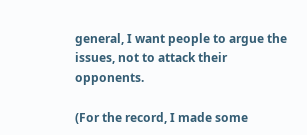general, I want people to argue the issues, not to attack their opponents.

(For the record, I made some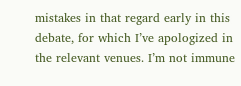mistakes in that regard early in this debate, for which I’ve apologized in the relevant venues. I’m not immune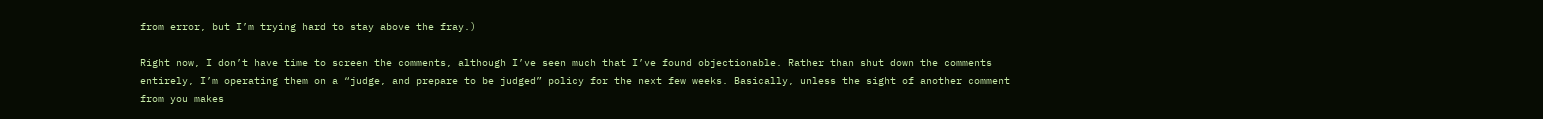from error, but I’m trying hard to stay above the fray.)

Right now, I don’t have time to screen the comments, although I’ve seen much that I’ve found objectionable. Rather than shut down the comments entirely, I’m operating them on a “judge, and prepare to be judged” policy for the next few weeks. Basically, unless the sight of another comment from you makes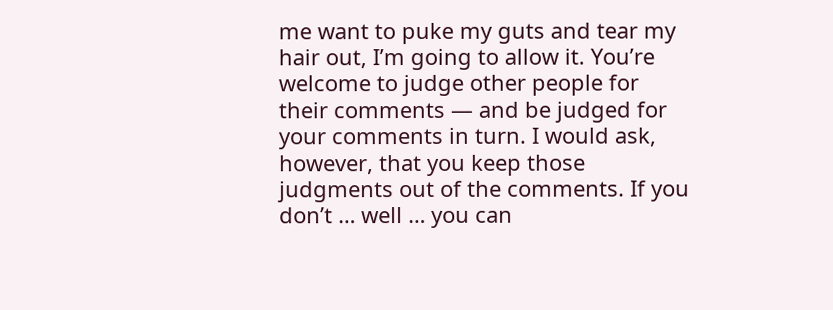me want to puke my guts and tear my hair out, I’m going to allow it. You’re welcome to judge other people for their comments — and be judged for your comments in turn. I would ask, however, that you keep those judgments out of the comments. If you don’t … well … you can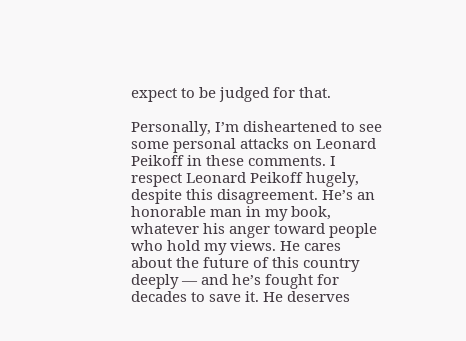expect to be judged for that.

Personally, I’m disheartened to see some personal attacks on Leonard Peikoff in these comments. I respect Leonard Peikoff hugely, despite this disagreement. He’s an honorable man in my book, whatever his anger toward people who hold my views. He cares about the future of this country deeply — and he’s fought for decades to save it. He deserves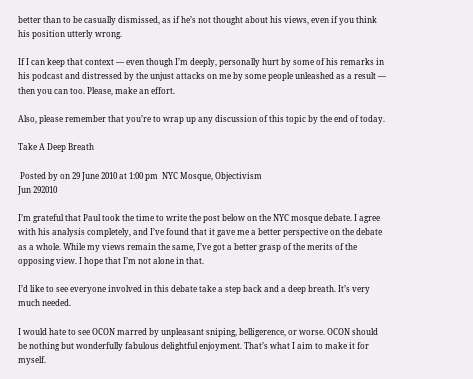better than to be casually dismissed, as if he’s not thought about his views, even if you think his position utterly wrong.

If I can keep that context — even though I’m deeply, personally hurt by some of his remarks in his podcast and distressed by the unjust attacks on me by some people unleashed as a result — then you can too. Please, make an effort.

Also, please remember that you’re to wrap up any discussion of this topic by the end of today.

Take A Deep Breath

 Posted by on 29 June 2010 at 1:00 pm  NYC Mosque, Objectivism
Jun 292010

I’m grateful that Paul took the time to write the post below on the NYC mosque debate. I agree with his analysis completely, and I’ve found that it gave me a better perspective on the debate as a whole. While my views remain the same, I’ve got a better grasp of the merits of the opposing view. I hope that I’m not alone in that.

I’d like to see everyone involved in this debate take a step back and a deep breath. It’s very much needed.

I would hate to see OCON marred by unpleasant sniping, belligerence, or worse. OCON should be nothing but wonderfully fabulous delightful enjoyment. That’s what I aim to make it for myself.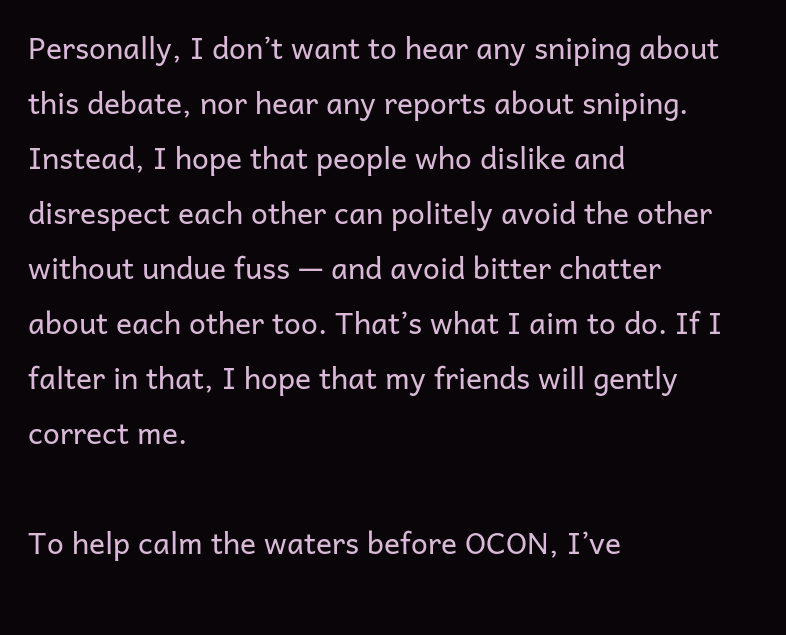Personally, I don’t want to hear any sniping about this debate, nor hear any reports about sniping. Instead, I hope that people who dislike and disrespect each other can politely avoid the other without undue fuss — and avoid bitter chatter about each other too. That’s what I aim to do. If I falter in that, I hope that my friends will gently correct me.

To help calm the waters before OCON, I’ve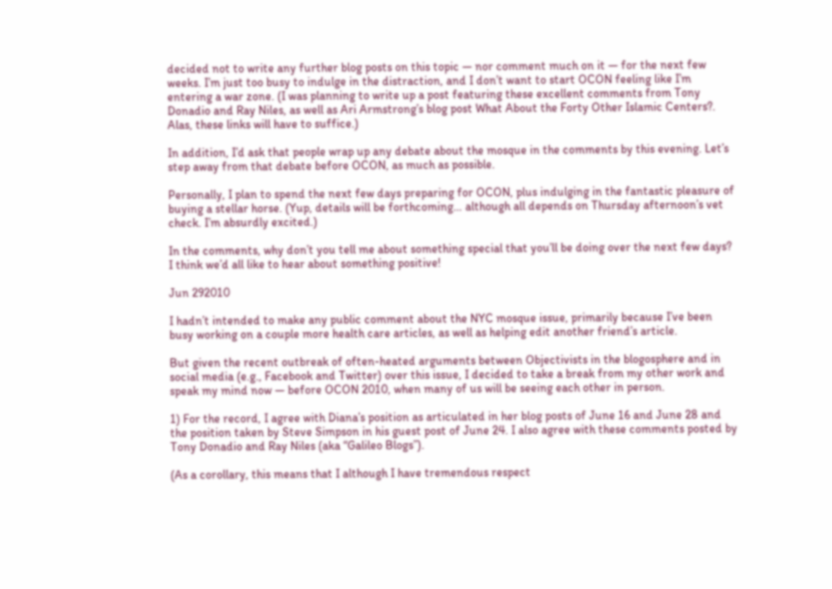decided not to write any further blog posts on this topic — nor comment much on it — for the next few weeks. I’m just too busy to indulge in the distraction, and I don’t want to start OCON feeling like I’m entering a war zone. (I was planning to write up a post featuring these excellent comments from Tony Donadio and Ray Niles, as well as Ari Armstrong’s blog post What About the Forty Other Islamic Centers?. Alas, these links will have to suffice.)

In addition, I’d ask that people wrap up any debate about the mosque in the comments by this evening. Let’s step away from that debate before OCON, as much as possible.

Personally, I plan to spend the next few days preparing for OCON, plus indulging in the fantastic pleasure of buying a stellar horse. (Yup, details will be forthcoming… although all depends on Thursday afternoon’s vet check. I’m absurdly excited.)

In the comments, why don’t you tell me about something special that you’ll be doing over the next few days? I think we’d all like to hear about something positive!

Jun 292010

I hadn’t intended to make any public comment about the NYC mosque issue, primarily because I’ve been busy working on a couple more health care articles, as well as helping edit another friend’s article.

But given the recent outbreak of often-heated arguments between Objectivists in the blogosphere and in social media (e.g., Facebook and Twitter) over this issue, I decided to take a break from my other work and speak my mind now — before OCON 2010, when many of us will be seeing each other in person.

1) For the record, I agree with Diana’s position as articulated in her blog posts of June 16 and June 28 and the position taken by Steve Simpson in his guest post of June 24. I also agree with these comments posted by Tony Donadio and Ray Niles (aka “Galileo Blogs”).

(As a corollary, this means that I although I have tremendous respect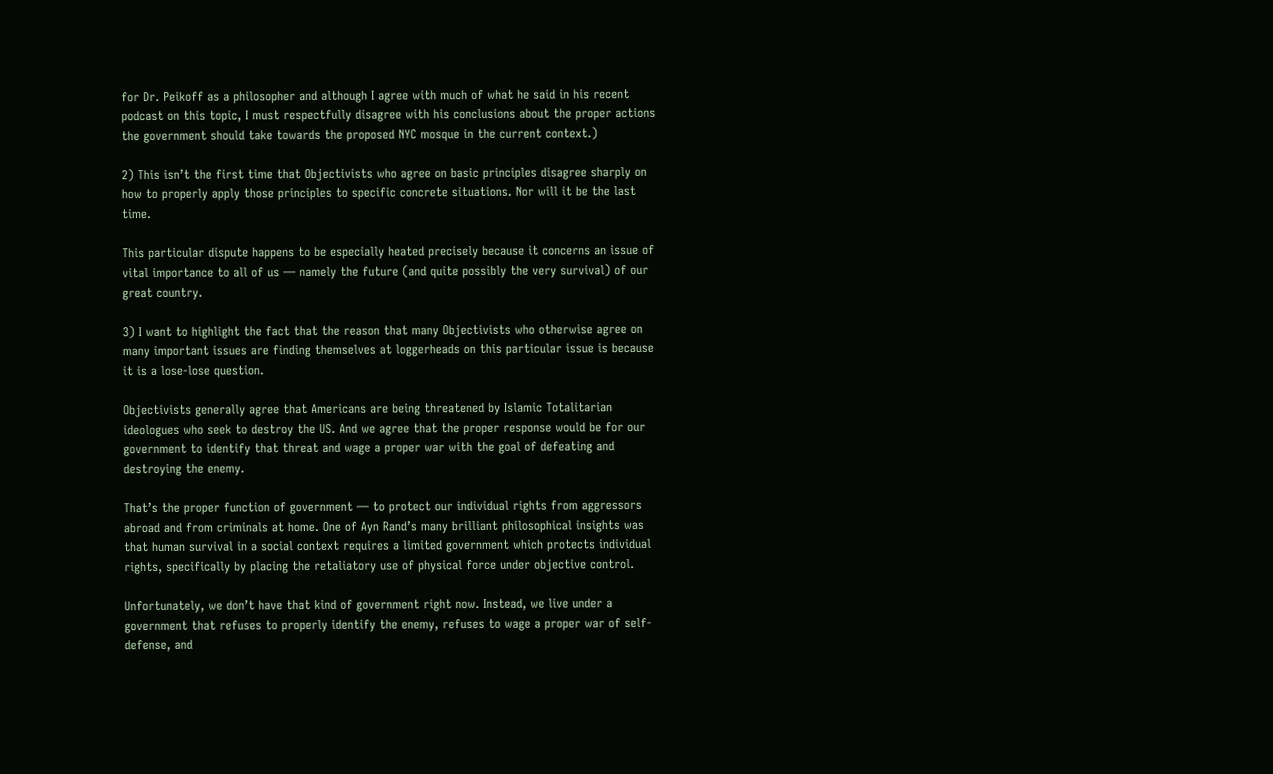for Dr. Peikoff as a philosopher and although I agree with much of what he said in his recent podcast on this topic, I must respectfully disagree with his conclusions about the proper actions the government should take towards the proposed NYC mosque in the current context.)

2) This isn’t the first time that Objectivists who agree on basic principles disagree sharply on how to properly apply those principles to specific concrete situations. Nor will it be the last time.

This particular dispute happens to be especially heated precisely because it concerns an issue of vital importance to all of us — namely the future (and quite possibly the very survival) of our great country.

3) I want to highlight the fact that the reason that many Objectivists who otherwise agree on many important issues are finding themselves at loggerheads on this particular issue is because it is a lose-lose question.

Objectivists generally agree that Americans are being threatened by Islamic Totalitarian ideologues who seek to destroy the US. And we agree that the proper response would be for our government to identify that threat and wage a proper war with the goal of defeating and destroying the enemy.

That’s the proper function of government — to protect our individual rights from aggressors abroad and from criminals at home. One of Ayn Rand’s many brilliant philosophical insights was that human survival in a social context requires a limited government which protects individual rights, specifically by placing the retaliatory use of physical force under objective control.

Unfortunately, we don’t have that kind of government right now. Instead, we live under a government that refuses to properly identify the enemy, refuses to wage a proper war of self-defense, and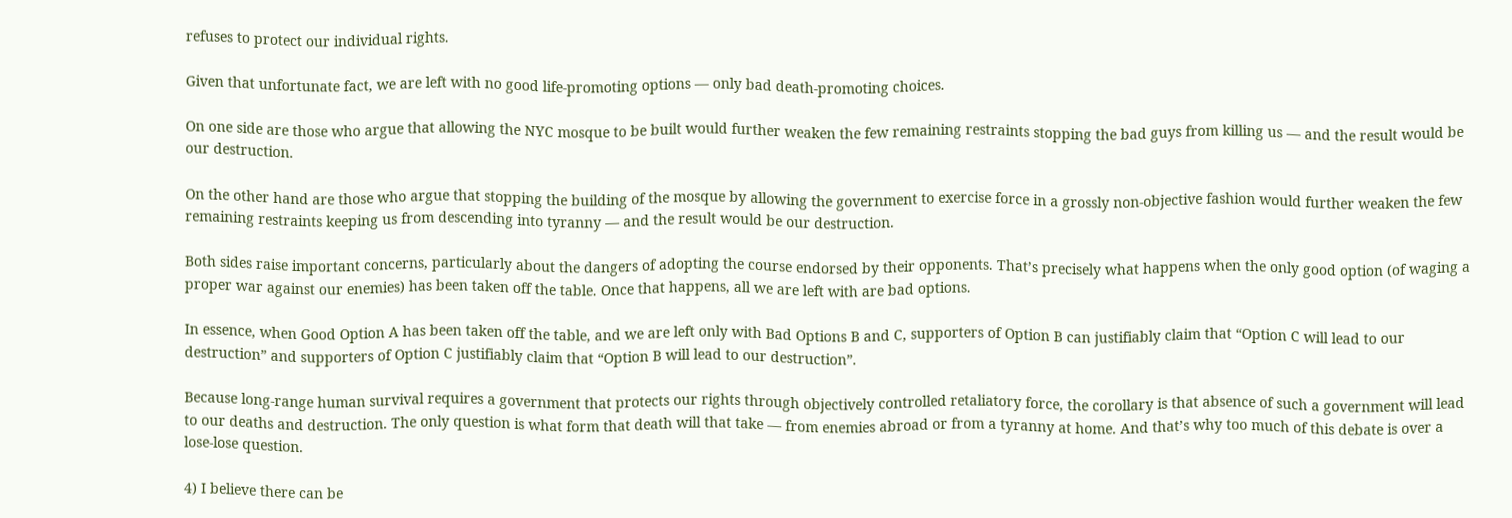refuses to protect our individual rights.

Given that unfortunate fact, we are left with no good life-promoting options — only bad death-promoting choices.

On one side are those who argue that allowing the NYC mosque to be built would further weaken the few remaining restraints stopping the bad guys from killing us — and the result would be our destruction.

On the other hand are those who argue that stopping the building of the mosque by allowing the government to exercise force in a grossly non-objective fashion would further weaken the few remaining restraints keeping us from descending into tyranny — and the result would be our destruction.

Both sides raise important concerns, particularly about the dangers of adopting the course endorsed by their opponents. That’s precisely what happens when the only good option (of waging a proper war against our enemies) has been taken off the table. Once that happens, all we are left with are bad options.

In essence, when Good Option A has been taken off the table, and we are left only with Bad Options B and C, supporters of Option B can justifiably claim that “Option C will lead to our destruction” and supporters of Option C justifiably claim that “Option B will lead to our destruction”.

Because long-range human survival requires a government that protects our rights through objectively controlled retaliatory force, the corollary is that absence of such a government will lead to our deaths and destruction. The only question is what form that death will that take — from enemies abroad or from a tyranny at home. And that’s why too much of this debate is over a lose-lose question.

4) I believe there can be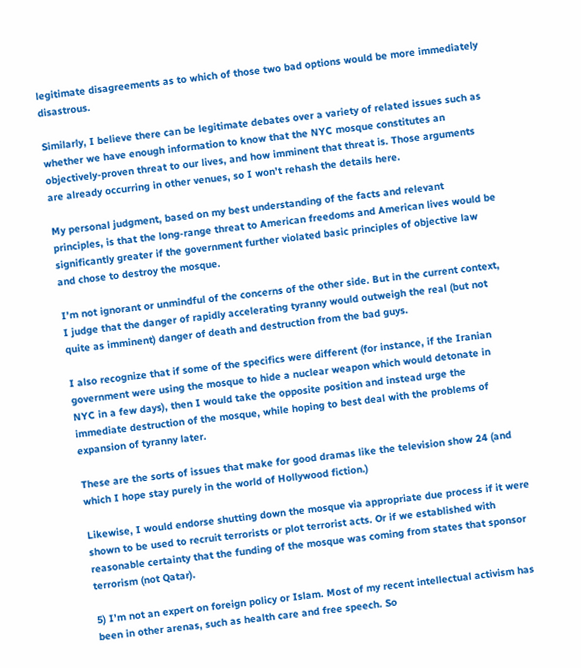legitimate disagreements as to which of those two bad options would be more immediately disastrous.

Similarly, I believe there can be legitimate debates over a variety of related issues such as whether we have enough information to know that the NYC mosque constitutes an objectively-proven threat to our lives, and how imminent that threat is. Those arguments are already occurring in other venues, so I won’t rehash the details here.

My personal judgment, based on my best understanding of the facts and relevant principles, is that the long-range threat to American freedoms and American lives would be significantly greater if the government further violated basic principles of objective law and chose to destroy the mosque.

I’m not ignorant or unmindful of the concerns of the other side. But in the current context, I judge that the danger of rapidly accelerating tyranny would outweigh the real (but not quite as imminent) danger of death and destruction from the bad guys.

I also recognize that if some of the specifics were different (for instance, if the Iranian government were using the mosque to hide a nuclear weapon which would detonate in NYC in a few days), then I would take the opposite position and instead urge the immediate destruction of the mosque, while hoping to best deal with the problems of expansion of tyranny later.

These are the sorts of issues that make for good dramas like the television show 24 (and which I hope stay purely in the world of Hollywood fiction.)

Likewise, I would endorse shutting down the mosque via appropriate due process if it were shown to be used to recruit terrorists or plot terrorist acts. Or if we established with reasonable certainty that the funding of the mosque was coming from states that sponsor terrorism (not Qatar).

5) I’m not an expert on foreign policy or Islam. Most of my recent intellectual activism has been in other arenas, such as health care and free speech. So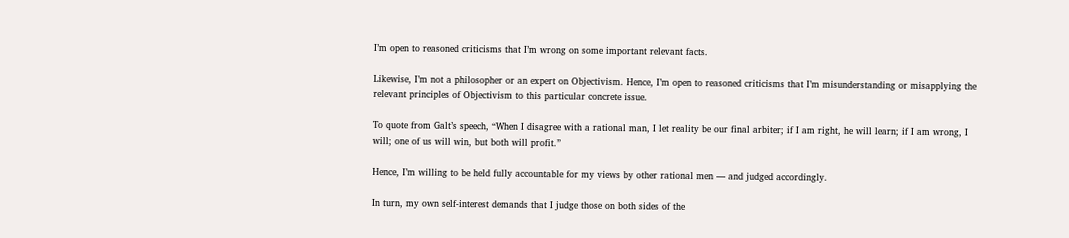I’m open to reasoned criticisms that I’m wrong on some important relevant facts.

Likewise, I’m not a philosopher or an expert on Objectivism. Hence, I’m open to reasoned criticisms that I’m misunderstanding or misapplying the relevant principles of Objectivism to this particular concrete issue.

To quote from Galt’s speech, “When I disagree with a rational man, I let reality be our final arbiter; if I am right, he will learn; if I am wrong, I will; one of us will win, but both will profit.”

Hence, I’m willing to be held fully accountable for my views by other rational men — and judged accordingly.

In turn, my own self-interest demands that I judge those on both sides of the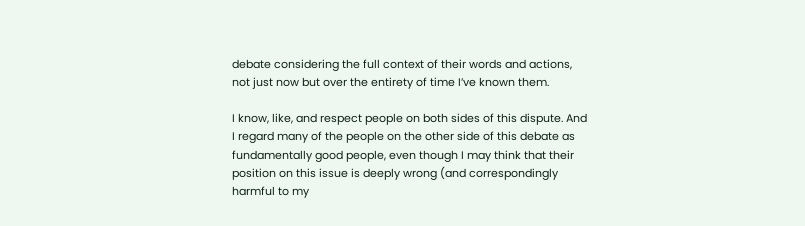debate considering the full context of their words and actions, not just now but over the entirety of time I’ve known them.

I know, like, and respect people on both sides of this dispute. And I regard many of the people on the other side of this debate as fundamentally good people, even though I may think that their position on this issue is deeply wrong (and correspondingly harmful to my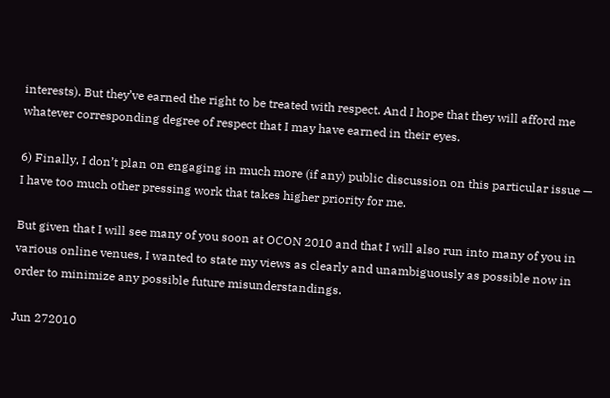interests). But they’ve earned the right to be treated with respect. And I hope that they will afford me whatever corresponding degree of respect that I may have earned in their eyes.

6) Finally, I don’t plan on engaging in much more (if any) public discussion on this particular issue — I have too much other pressing work that takes higher priority for me.

But given that I will see many of you soon at OCON 2010 and that I will also run into many of you in various online venues, I wanted to state my views as clearly and unambiguously as possible now in order to minimize any possible future misunderstandings.

Jun 272010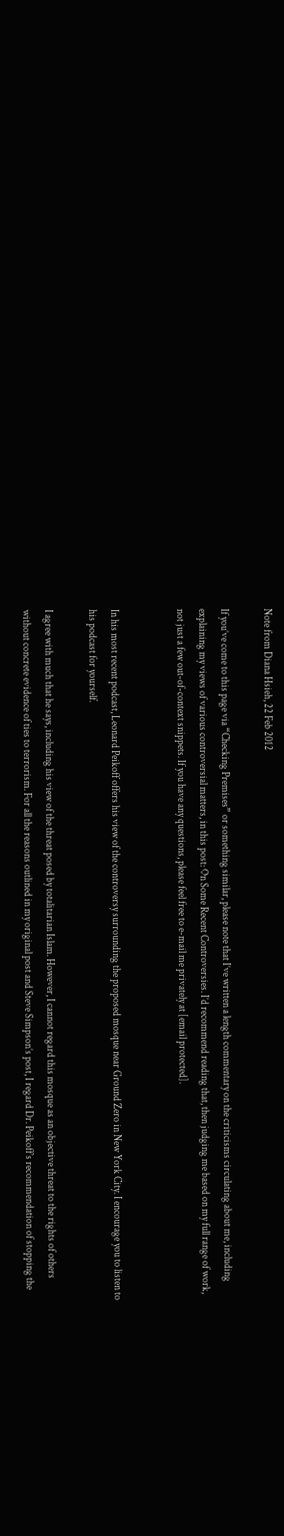Note from Diana Hsieh, 22 Feb 2012

If you’ve come to this page via “Checking Premises” or something similar, please note that I’ve written a length commentary on the criticisms circulating about me, including explaining my views of various controversial matters, in this post: On Some Recent Controversies. I’d recommend reading that, then judging me based on my full range of work, not just a few out-of-context snippets. If you have any questions, please feel free to e-mail me privately at [email protected].


In his most recent podcast, Leonard Peikoff offers his view of the controversy surrounding the proposed mosque near Ground Zero in New York City. I encourage you to listen to his podcast for yourself.

I agree with much that he says, including his view of the threat posed by totalitarian Islam. However, I cannot regard this mosque as an objective threat to the rights of others without concrete evidence of ties to terrorism. For all the reasons outlined in my original post and Steve Simpson’s post, I regard Dr. Peikoff’s recommendation of stopping the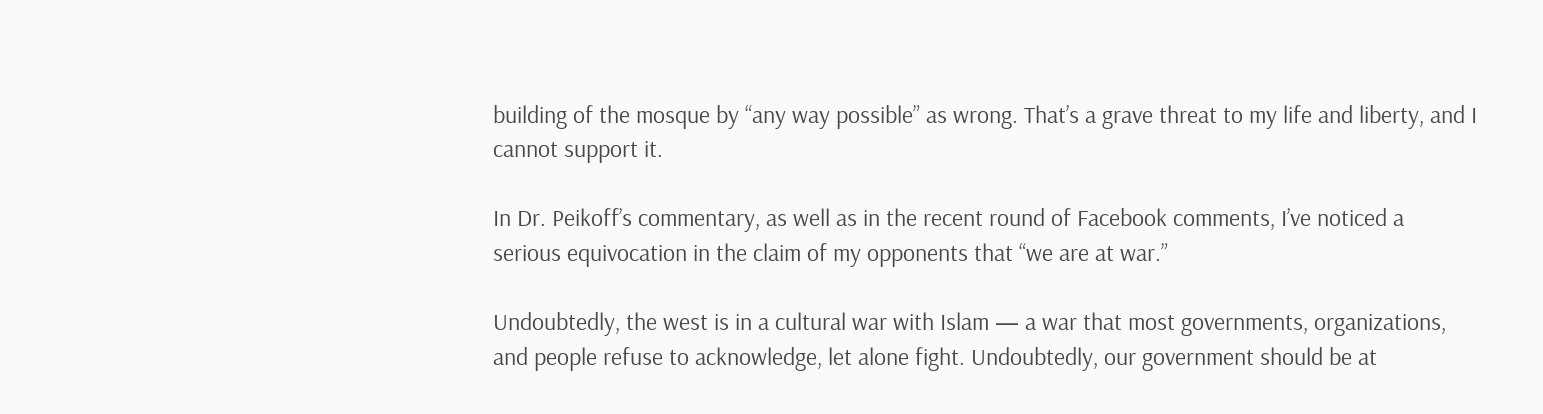building of the mosque by “any way possible” as wrong. That’s a grave threat to my life and liberty, and I cannot support it.

In Dr. Peikoff’s commentary, as well as in the recent round of Facebook comments, I’ve noticed a serious equivocation in the claim of my opponents that “we are at war.”

Undoubtedly, the west is in a cultural war with Islam — a war that most governments, organizations, and people refuse to acknowledge, let alone fight. Undoubtedly, our government should be at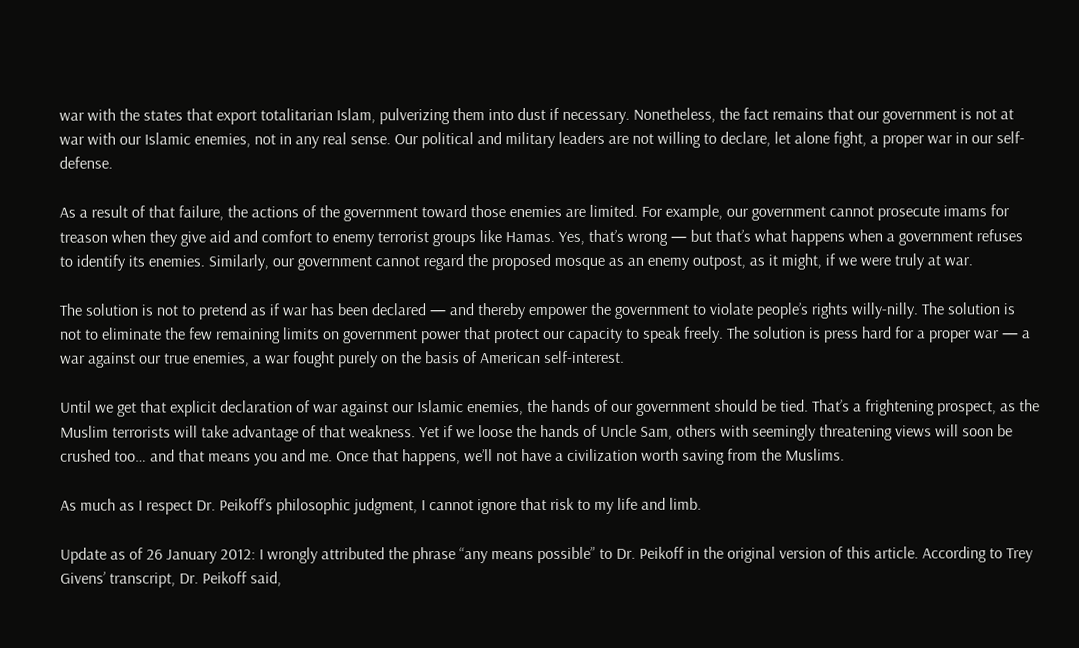war with the states that export totalitarian Islam, pulverizing them into dust if necessary. Nonetheless, the fact remains that our government is not at war with our Islamic enemies, not in any real sense. Our political and military leaders are not willing to declare, let alone fight, a proper war in our self-defense.

As a result of that failure, the actions of the government toward those enemies are limited. For example, our government cannot prosecute imams for treason when they give aid and comfort to enemy terrorist groups like Hamas. Yes, that’s wrong — but that’s what happens when a government refuses to identify its enemies. Similarly, our government cannot regard the proposed mosque as an enemy outpost, as it might, if we were truly at war.

The solution is not to pretend as if war has been declared — and thereby empower the government to violate people’s rights willy-nilly. The solution is not to eliminate the few remaining limits on government power that protect our capacity to speak freely. The solution is press hard for a proper war — a war against our true enemies, a war fought purely on the basis of American self-interest.

Until we get that explicit declaration of war against our Islamic enemies, the hands of our government should be tied. That’s a frightening prospect, as the Muslim terrorists will take advantage of that weakness. Yet if we loose the hands of Uncle Sam, others with seemingly threatening views will soon be crushed too… and that means you and me. Once that happens, we’ll not have a civilization worth saving from the Muslims.

As much as I respect Dr. Peikoff’s philosophic judgment, I cannot ignore that risk to my life and limb.

Update as of 26 January 2012: I wrongly attributed the phrase “any means possible” to Dr. Peikoff in the original version of this article. According to Trey Givens’ transcript, Dr. Peikoff said,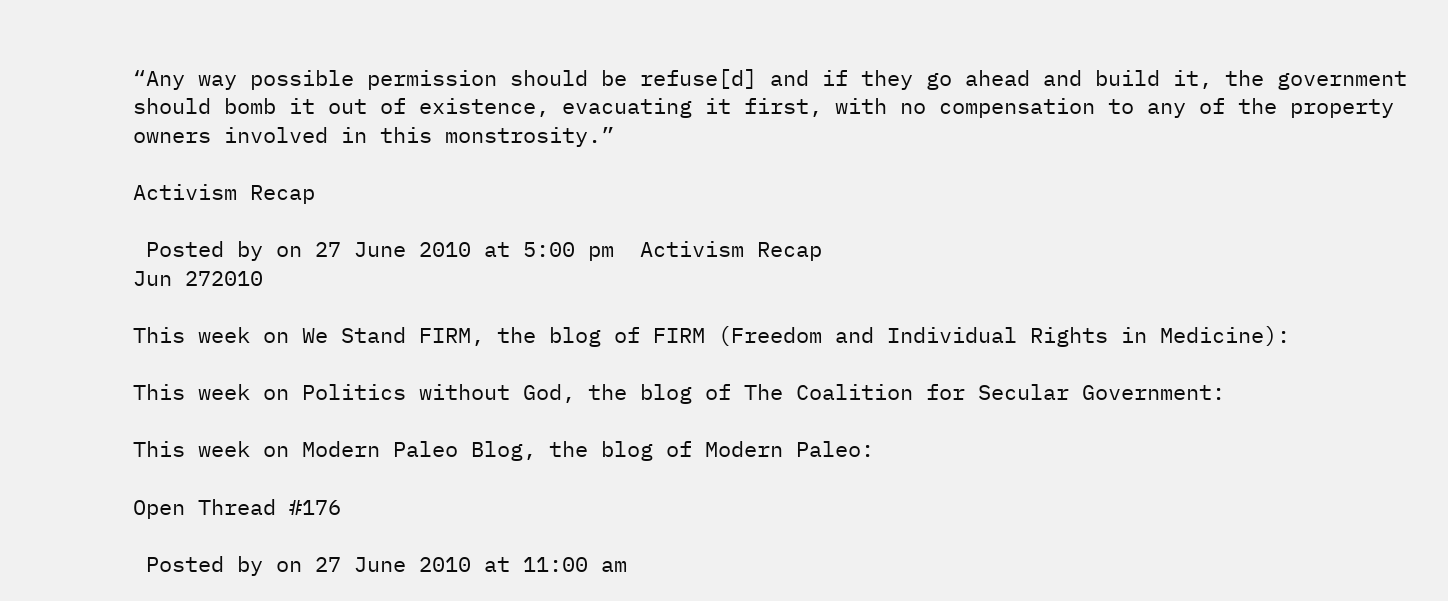“Any way possible permission should be refuse[d] and if they go ahead and build it, the government should bomb it out of existence, evacuating it first, with no compensation to any of the property owners involved in this monstrosity.”

Activism Recap

 Posted by on 27 June 2010 at 5:00 pm  Activism Recap
Jun 272010

This week on We Stand FIRM, the blog of FIRM (Freedom and Individual Rights in Medicine):

This week on Politics without God, the blog of The Coalition for Secular Government:

This week on Modern Paleo Blog, the blog of Modern Paleo:

Open Thread #176

 Posted by on 27 June 2010 at 11:00 am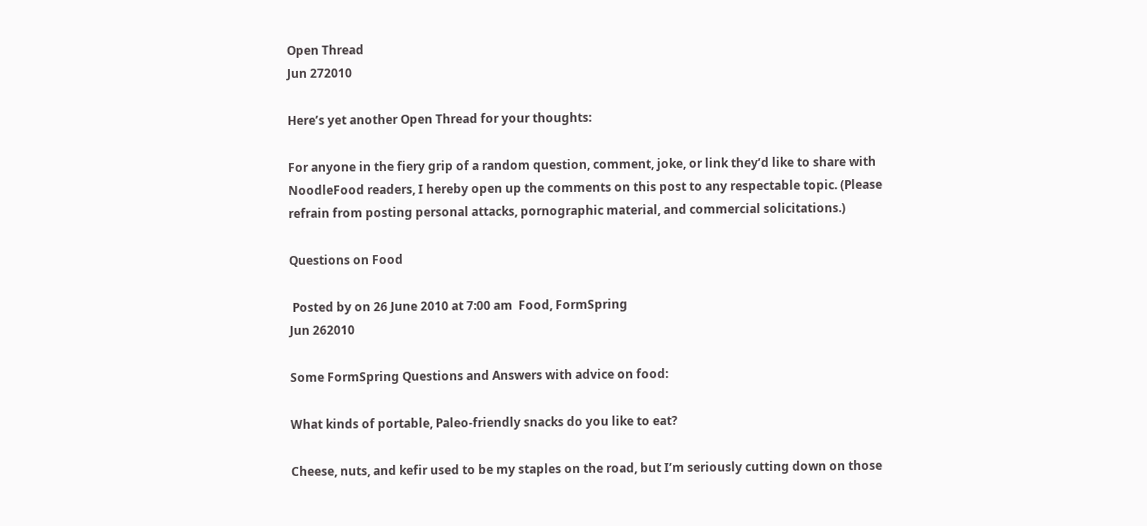Open Thread
Jun 272010

Here’s yet another Open Thread for your thoughts:

For anyone in the fiery grip of a random question, comment, joke, or link they’d like to share with NoodleFood readers, I hereby open up the comments on this post to any respectable topic. (Please refrain from posting personal attacks, pornographic material, and commercial solicitations.)

Questions on Food

 Posted by on 26 June 2010 at 7:00 am  Food, FormSpring
Jun 262010

Some FormSpring Questions and Answers with advice on food:

What kinds of portable, Paleo-friendly snacks do you like to eat?

Cheese, nuts, and kefir used to be my staples on the road, but I’m seriously cutting down on those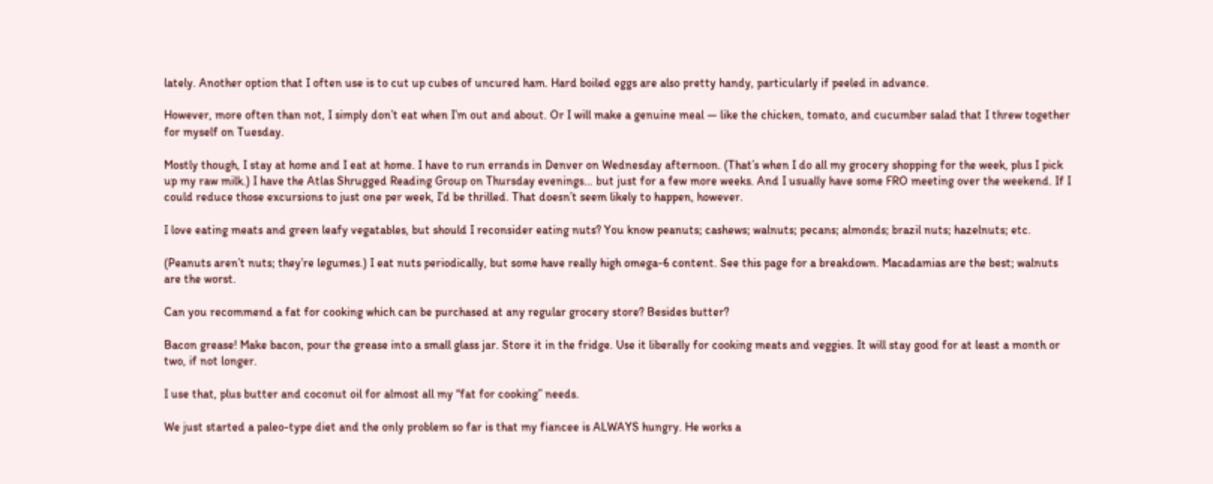lately. Another option that I often use is to cut up cubes of uncured ham. Hard boiled eggs are also pretty handy, particularly if peeled in advance.

However, more often than not, I simply don’t eat when I’m out and about. Or I will make a genuine meal — like the chicken, tomato, and cucumber salad that I threw together for myself on Tuesday.

Mostly though, I stay at home and I eat at home. I have to run errands in Denver on Wednesday afternoon. (That’s when I do all my grocery shopping for the week, plus I pick up my raw milk.) I have the Atlas Shrugged Reading Group on Thursday evenings… but just for a few more weeks. And I usually have some FRO meeting over the weekend. If I could reduce those excursions to just one per week, I’d be thrilled. That doesn’t seem likely to happen, however.

I love eating meats and green leafy vegatables, but should I reconsider eating nuts? You know peanuts; cashews; walnuts; pecans; almonds; brazil nuts; hazelnuts; etc.

(Peanuts aren’t nuts; they’re legumes.) I eat nuts periodically, but some have really high omega-6 content. See this page for a breakdown. Macadamias are the best; walnuts are the worst.

Can you recommend a fat for cooking which can be purchased at any regular grocery store? Besides butter?

Bacon grease! Make bacon, pour the grease into a small glass jar. Store it in the fridge. Use it liberally for cooking meats and veggies. It will stay good for at least a month or two, if not longer.

I use that, plus butter and coconut oil for almost all my “fat for cooking” needs.

We just started a paleo-type diet and the only problem so far is that my fiancee is ALWAYS hungry. He works a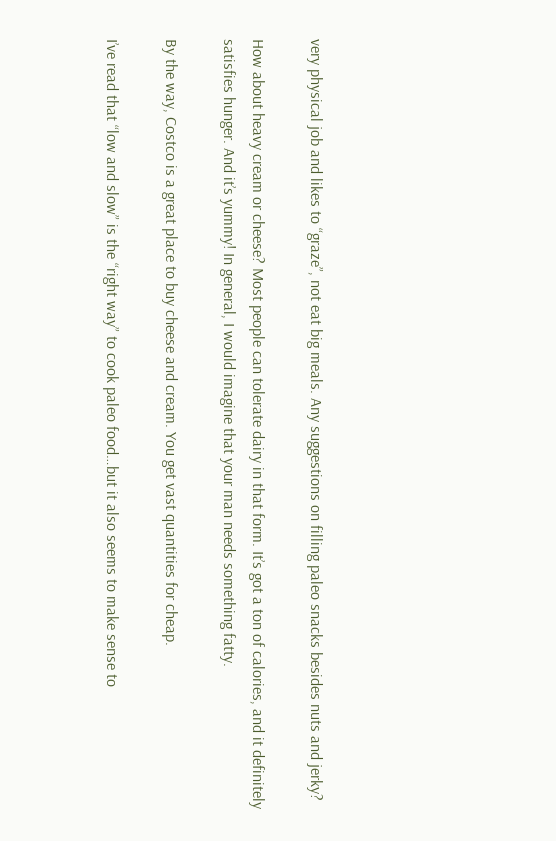very physical job and likes to “graze”, not eat big meals. Any suggestions on filling paleo snacks besides nuts and jerky?

How about heavy cream or cheese? Most people can tolerate dairy in that form. It’s got a ton of calories, and it definitely satisfies hunger. And it’s yummy! In general, I would imagine that your man needs something fatty.

By the way, Costco is a great place to buy cheese and cream. You get vast quantities for cheap.

I’ve read that “low and slow” is the “right way” to cook paleo food…but it also seems to make sense to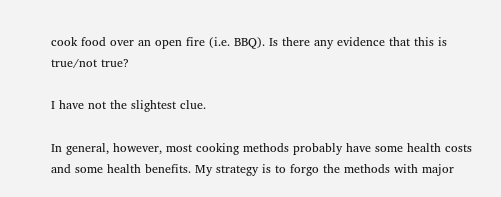cook food over an open fire (i.e. BBQ). Is there any evidence that this is true/not true?

I have not the slightest clue.

In general, however, most cooking methods probably have some health costs and some health benefits. My strategy is to forgo the methods with major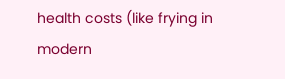health costs (like frying in modern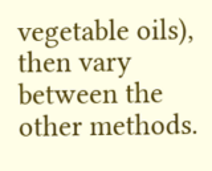vegetable oils), then vary between the other methods.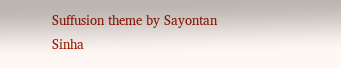Suffusion theme by Sayontan Sinha